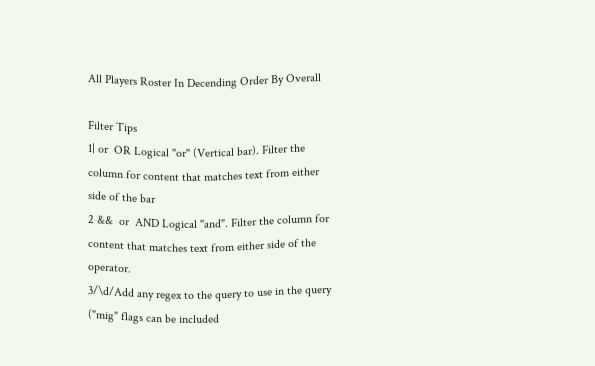All Players Roster In Decending Order By Overall

Filter Tips
1| or  OR Logical "or" (Vertical bar). Filter the column for content that matches text from either side of the bar
2 &&  or  AND Logical "and". Filter the column for content that matches text from either side of the operator.
3/\d/Add any regex to the query to use in the query ("mig" flags can be included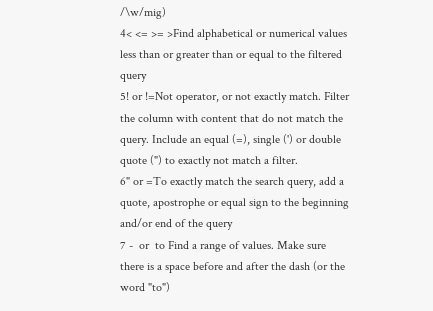/\w/mig)
4< <= >= >Find alphabetical or numerical values less than or greater than or equal to the filtered query
5! or !=Not operator, or not exactly match. Filter the column with content that do not match the query. Include an equal (=), single (') or double quote (") to exactly not match a filter.
6" or =To exactly match the search query, add a quote, apostrophe or equal sign to the beginning and/or end of the query
7 -  or  to Find a range of values. Make sure there is a space before and after the dash (or the word "to")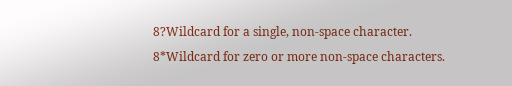8?Wildcard for a single, non-space character.
8*Wildcard for zero or more non-space characters.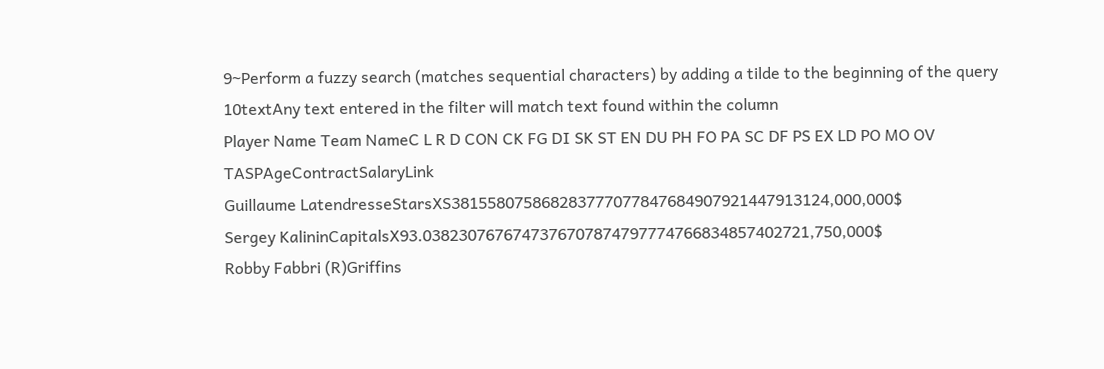9~Perform a fuzzy search (matches sequential characters) by adding a tilde to the beginning of the query
10textAny text entered in the filter will match text found within the column
Player Name Team NameC L R D CON CK FG DI SK ST EN DU PH FO PA SC DF PS EX LD PO MO OV TASPAgeContractSalaryLink
Guillaume LatendresseStarsXS381558075868283777077847684907921447913124,000,000$
Sergey KalininCapitalsX93.0382307676747376707874797774766834857402721,750,000$
Robby Fabbri (R)Griffins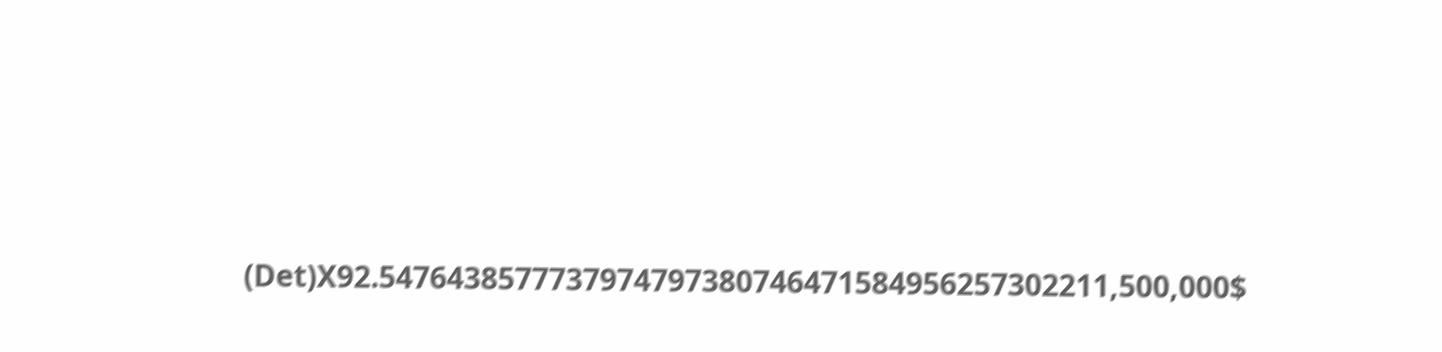(Det)X92.5476438577737974797380746471584956257302211,500,000$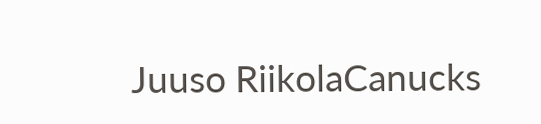Juuso RiikolaCanucks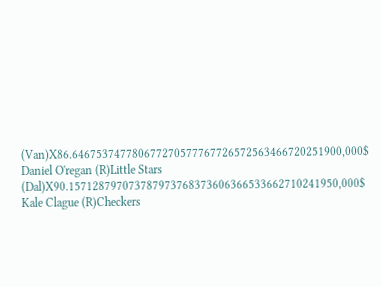(Van)X86.646753747780677270577767726572563466720251900,000$
Daniel O'regan (R)Little Stars (Dal)X90.157128797073787973768373606366533662710241950,000$
Kale Clague (R)Checkers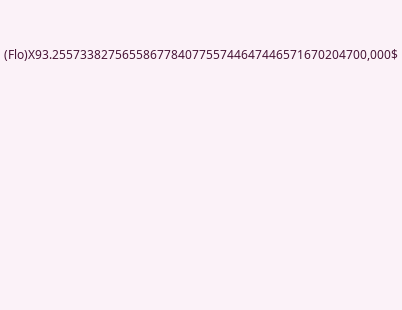(Flo)X93.255733827565586778407755744647446571670204700,000$